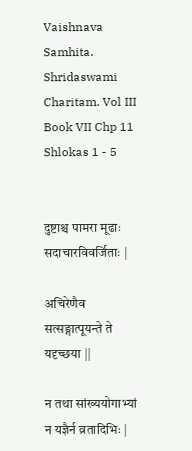Vaishnava Samhita. Shridaswami Charitam. Vol III Book VII Chp 11 Shlokas 1 - 5


दुष्टाश्च पामरा मूढाः सदाचारविवर्जिताः |

अचिरेणैव सत्सङ्गात्पूयन्ते ते यदृच्छया ||

न तथा सांख्ययोगाभ्यां न यज्ञैर्न व्रतादिभिः |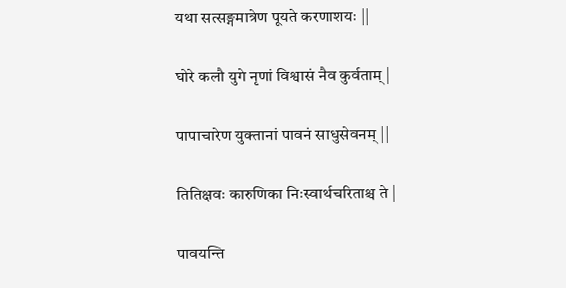यथा सत्सङ्गमात्रेण पूयते करणाशयः ||

घोरे कलौ युगे नृणां विश्वासं नैव कुर्वताम् |

पापाचारेण युक्तानां पावनं साधुसेवनम् ||

तितिक्षवः कारुणिका निःस्वार्थचरिताश्च ते |

पावयन्ति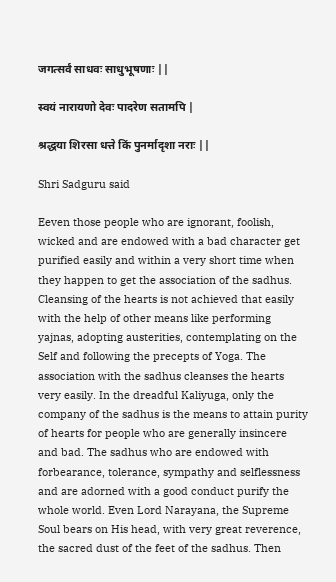जगत्सर्वं साधवः साधुभूषणाः ||

स्वयं नारायणो देवः पादरेण सतामपि |

श्रद्धया शिरसा धत्ते किं पुनर्मादृशा नराः ||

Shri Sadguru said

Eeven those people who are ignorant, foolish, wicked and are endowed with a bad character get purified easily and within a very short time when they happen to get the association of the sadhus. Cleansing of the hearts is not achieved that easily with the help of other means like performing yajnas, adopting austerities, contemplating on the Self and following the precepts of Yoga. The association with the sadhus cleanses the hearts very easily. In the dreadful Kaliyuga, only the company of the sadhus is the means to attain purity of hearts for people who are generally insincere and bad. The sadhus who are endowed with forbearance, tolerance, sympathy and selflessness and are adorned with a good conduct purify the whole world. Even Lord Narayana, the Supreme Soul bears on His head, with very great reverence, the sacred dust of the feet of the sadhus. Then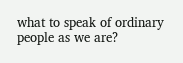what to speak of ordinary people as we are?